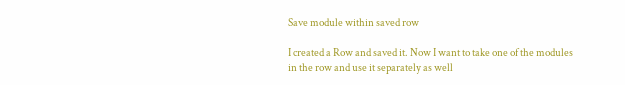Save module within saved row

I created a Row and saved it. Now I want to take one of the modules in the row and use it separately as well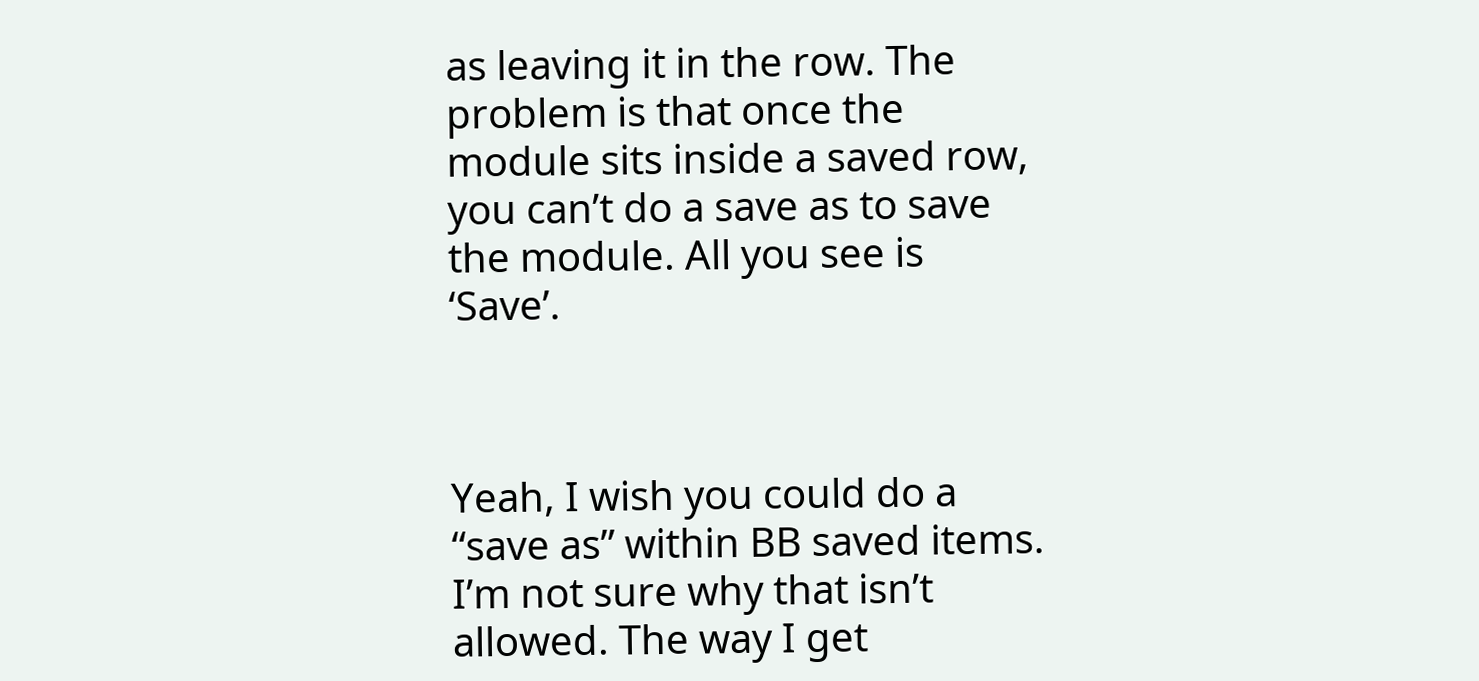as leaving it in the row. The problem is that once the module sits inside a saved row, you can’t do a save as to save the module. All you see is ‘Save’.



Yeah, I wish you could do a “save as” within BB saved items. I’m not sure why that isn’t allowed. The way I get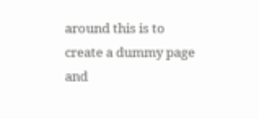around this is to create a dummy page and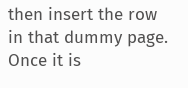then insert the row in that dummy page. Once it is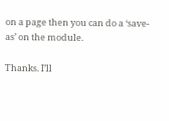on a page then you can do a ‘save-as’ on the module.

Thanks. I’ll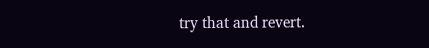try that and revert.